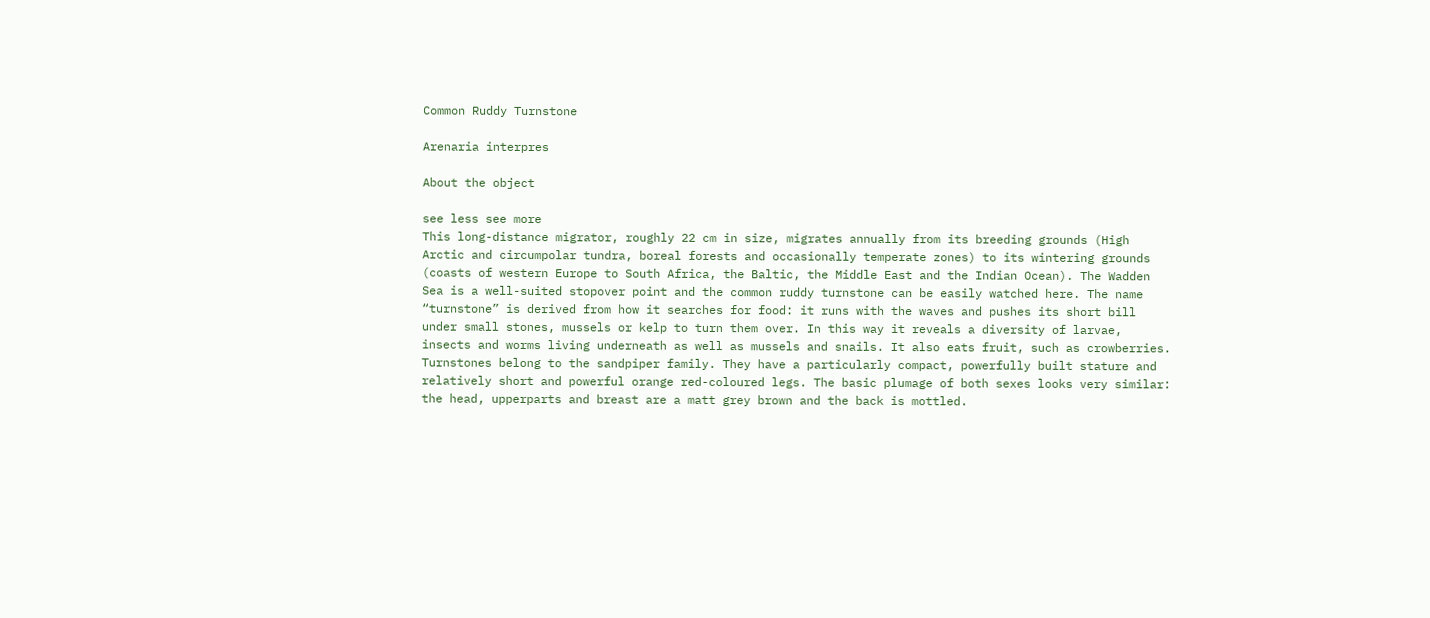Common Ruddy Turnstone

Arenaria interpres

About the object

see less see more
This long-distance migrator, roughly 22 cm in size, migrates annually from its breeding grounds (High Arctic and circumpolar tundra, boreal forests and occasionally temperate zones) to its wintering grounds (coasts of western Europe to South Africa, the Baltic, the Middle East and the Indian Ocean). The Wadden Sea is a well-suited stopover point and the common ruddy turnstone can be easily watched here. The name “turnstone” is derived from how it searches for food: it runs with the waves and pushes its short bill under small stones, mussels or kelp to turn them over. In this way it reveals a diversity of larvae, insects and worms living underneath as well as mussels and snails. It also eats fruit, such as crowberries. Turnstones belong to the sandpiper family. They have a particularly compact, powerfully built stature and relatively short and powerful orange red-coloured legs. The basic plumage of both sexes looks very similar: the head, upperparts and breast are a matt grey brown and the back is mottled.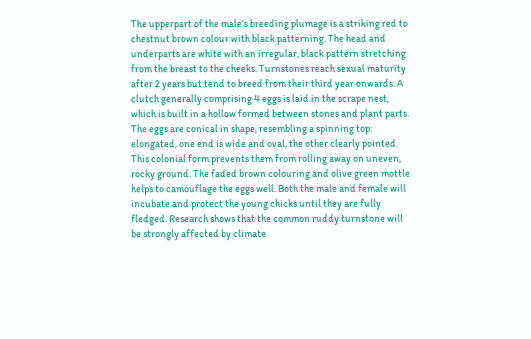The upperpart of the male’s breeding plumage is a striking red to chestnut brown colour with black patterning. The head and underparts are white with an irregular, black pattern stretching from the breast to the cheeks. Turnstones reach sexual maturity after 2 years but tend to breed from their third year onwards. A clutch generally comprising 4 eggs is laid in the scrape nest, which is built in a hollow formed between stones and plant parts. The eggs are conical in shape, resembling a spinning top: elongated, one end is wide and oval, the other clearly pointed. This colonial form prevents them from rolling away on uneven, rocky ground. The faded brown colouring and olive green mottle helps to camouflage the eggs well. Both the male and female will incubate and protect the young chicks until they are fully fledged. Research shows that the common ruddy turnstone will be strongly affected by climate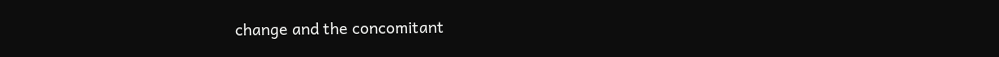change and the concomitant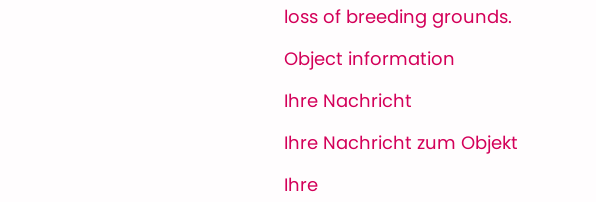loss of breeding grounds.

Object information

Ihre Nachricht

Ihre Nachricht zum Objekt

Ihre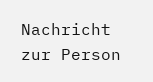Nachricht zur Person